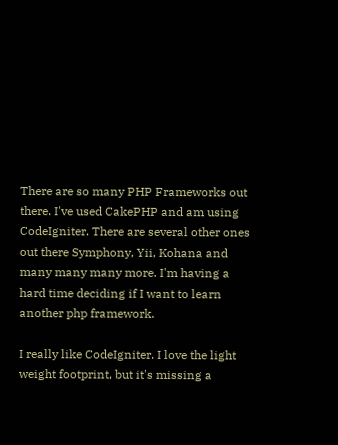There are so many PHP Frameworks out there. I've used CakePHP and am using CodeIgniter. There are several other ones out there Symphony, Yii, Kohana and many many many more. I'm having a hard time deciding if I want to learn another php framework.

I really like CodeIgniter. I love the light weight footprint, but it's missing a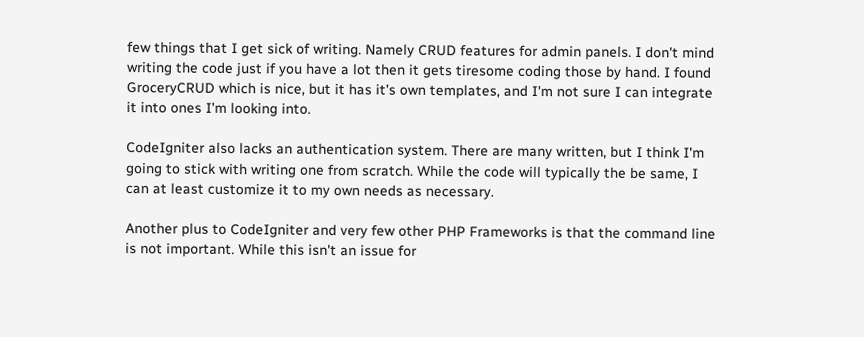few things that I get sick of writing. Namely CRUD features for admin panels. I don't mind writing the code just if you have a lot then it gets tiresome coding those by hand. I found GroceryCRUD which is nice, but it has it's own templates, and I'm not sure I can integrate it into ones I'm looking into.

CodeIgniter also lacks an authentication system. There are many written, but I think I'm going to stick with writing one from scratch. While the code will typically the be same, I can at least customize it to my own needs as necessary.

Another plus to CodeIgniter and very few other PHP Frameworks is that the command line is not important. While this isn't an issue for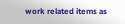work related items as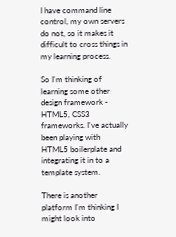I have command line control, my own servers do not, so it makes it difficult to cross things in my learning process.

So I'm thinking of learning some other design framework - HTML5, CSS3 frameworks. I've actually been playing with HTML5 boilerplate and integrating it in to a template system.

There is another platform I'm thinking I might look into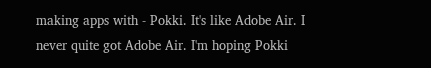making apps with - Pokki. It's like Adobe Air. I never quite got Adobe Air. I'm hoping Pokki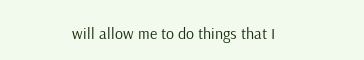will allow me to do things that I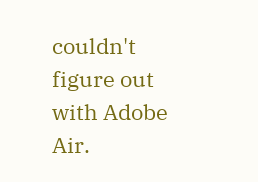couldn't figure out with Adobe Air.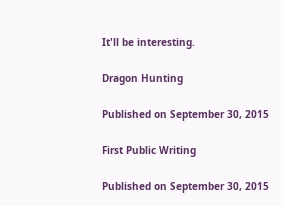It'll be interesting.

Dragon Hunting

Published on September 30, 2015

First Public Writing

Published on September 30, 2015